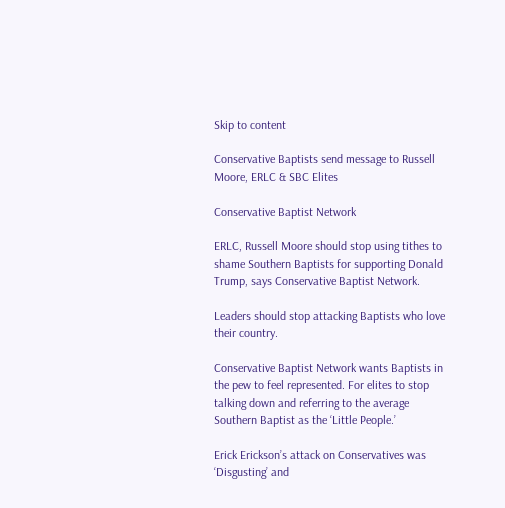Skip to content

Conservative Baptists send message to Russell Moore, ERLC & SBC Elites

Conservative Baptist Network

ERLC, Russell Moore should stop using tithes to shame Southern Baptists for supporting Donald Trump, says Conservative Baptist Network.

Leaders should stop attacking Baptists who love their country.

Conservative Baptist Network wants Baptists in the pew to feel represented. For elites to stop talking down and referring to the average Southern Baptist as the ‘Little People.’

Erick Erickson’s attack on Conservatives was ‘Disgusting’ and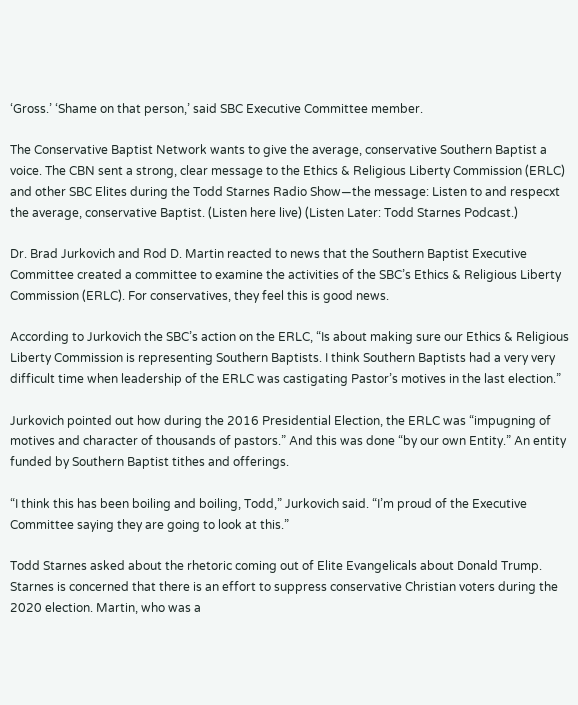‘Gross.’ ‘Shame on that person,’ said SBC Executive Committee member.

The Conservative Baptist Network wants to give the average, conservative Southern Baptist a voice. The CBN sent a strong, clear message to the Ethics & Religious Liberty Commission (ERLC) and other SBC Elites during the Todd Starnes Radio Show—the message: Listen to and respecxt the average, conservative Baptist. (Listen here live) (Listen Later: Todd Starnes Podcast.)

Dr. Brad Jurkovich and Rod D. Martin reacted to news that the Southern Baptist Executive Committee created a committee to examine the activities of the SBC’s Ethics & Religious Liberty Commission (ERLC). For conservatives, they feel this is good news.

According to Jurkovich the SBC’s action on the ERLC, “Is about making sure our Ethics & Religious Liberty Commission is representing Southern Baptists. I think Southern Baptists had a very very difficult time when leadership of the ERLC was castigating Pastor’s motives in the last election.”

Jurkovich pointed out how during the 2016 Presidential Election, the ERLC was “impugning of motives and character of thousands of pastors.” And this was done “by our own Entity.” An entity funded by Southern Baptist tithes and offerings.

“I think this has been boiling and boiling, Todd,” Jurkovich said. “I’m proud of the Executive Committee saying they are going to look at this.”

Todd Starnes asked about the rhetoric coming out of Elite Evangelicals about Donald Trump. Starnes is concerned that there is an effort to suppress conservative Christian voters during the 2020 election. Martin, who was a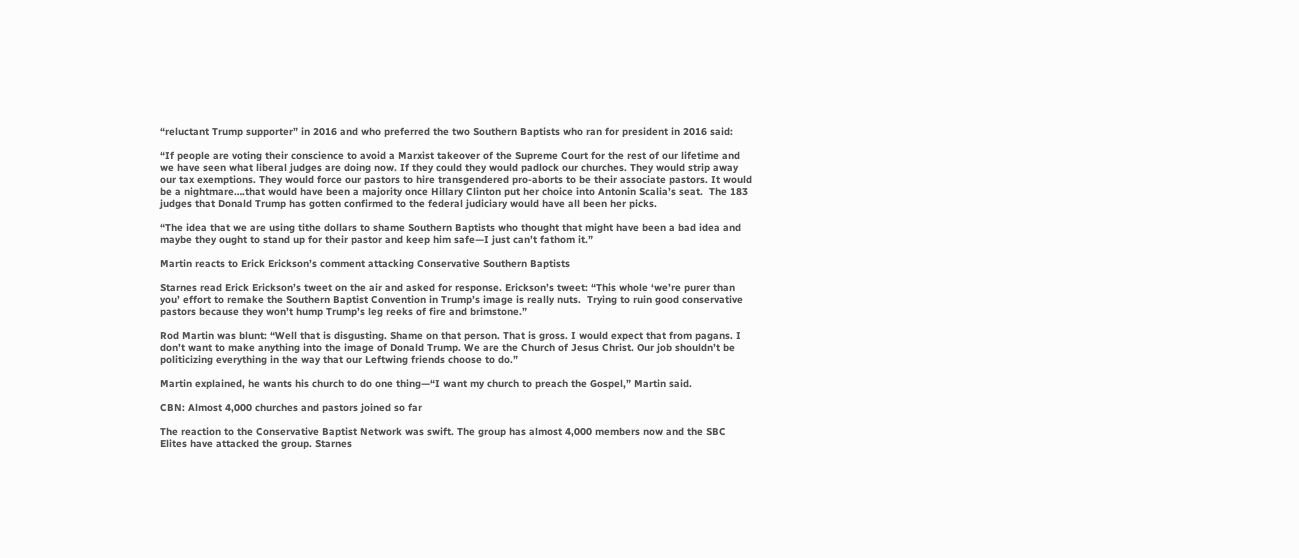“reluctant Trump supporter” in 2016 and who preferred the two Southern Baptists who ran for president in 2016 said:

“If people are voting their conscience to avoid a Marxist takeover of the Supreme Court for the rest of our lifetime and we have seen what liberal judges are doing now. If they could they would padlock our churches. They would strip away our tax exemptions. They would force our pastors to hire transgendered pro-aborts to be their associate pastors. It would be a nightmare….that would have been a majority once Hillary Clinton put her choice into Antonin Scalia’s seat.  The 183 judges that Donald Trump has gotten confirmed to the federal judiciary would have all been her picks.

“The idea that we are using tithe dollars to shame Southern Baptists who thought that might have been a bad idea and maybe they ought to stand up for their pastor and keep him safe—I just can’t fathom it.”

Martin reacts to Erick Erickson’s comment attacking Conservative Southern Baptists

Starnes read Erick Erickson’s tweet on the air and asked for response. Erickson’s tweet: “This whole ‘we’re purer than you’ effort to remake the Southern Baptist Convention in Trump’s image is really nuts.  Trying to ruin good conservative pastors because they won’t hump Trump’s leg reeks of fire and brimstone.”

Rod Martin was blunt: “Well that is disgusting. Shame on that person. That is gross. I would expect that from pagans. I don’t want to make anything into the image of Donald Trump. We are the Church of Jesus Christ. Our job shouldn’t be politicizing everything in the way that our Leftwing friends choose to do.”

Martin explained, he wants his church to do one thing—“I want my church to preach the Gospel,” Martin said.

CBN: Almost 4,000 churches and pastors joined so far

The reaction to the Conservative Baptist Network was swift. The group has almost 4,000 members now and the SBC Elites have attacked the group. Starnes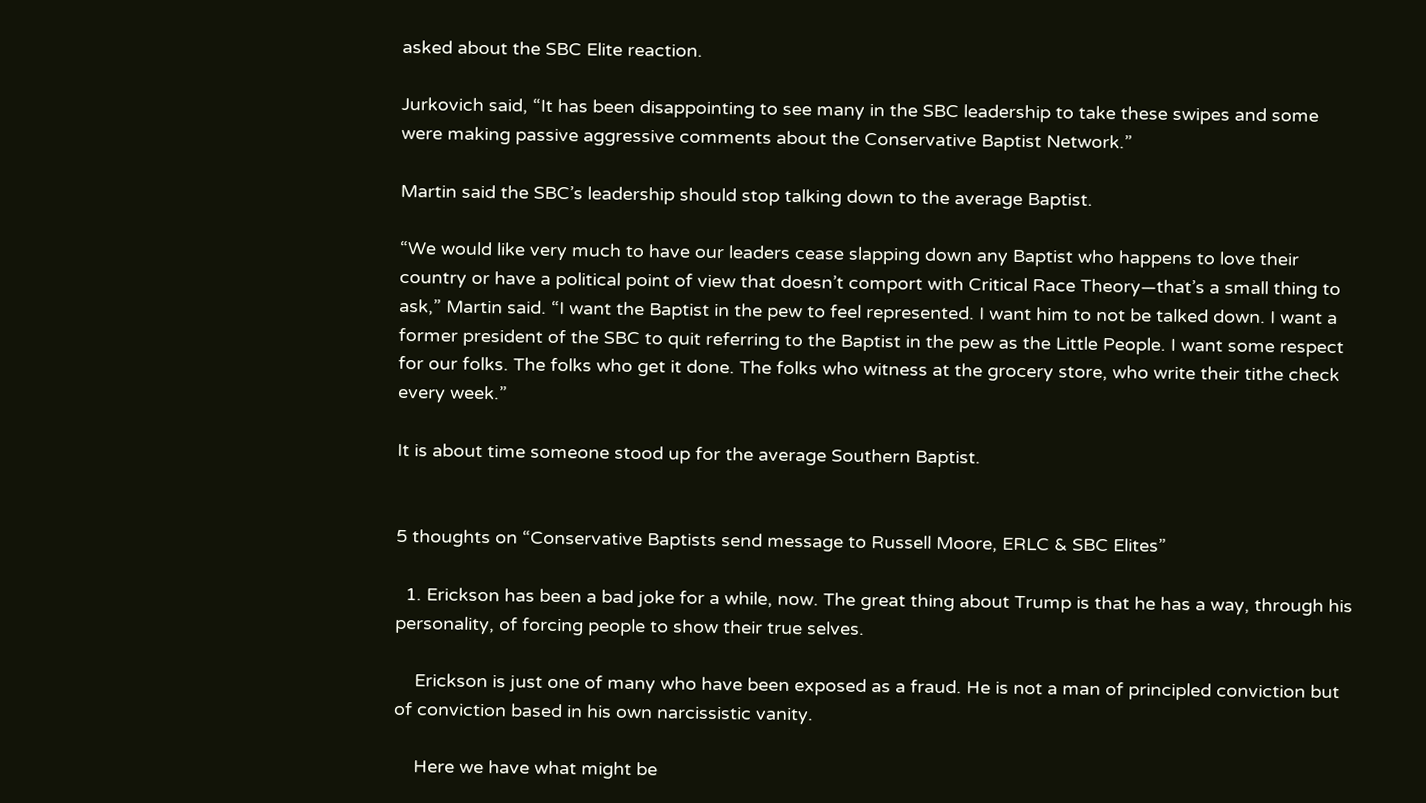asked about the SBC Elite reaction.

Jurkovich said, “It has been disappointing to see many in the SBC leadership to take these swipes and some were making passive aggressive comments about the Conservative Baptist Network.”

Martin said the SBC’s leadership should stop talking down to the average Baptist.

“We would like very much to have our leaders cease slapping down any Baptist who happens to love their country or have a political point of view that doesn’t comport with Critical Race Theory—that’s a small thing to ask,” Martin said. “I want the Baptist in the pew to feel represented. I want him to not be talked down. I want a former president of the SBC to quit referring to the Baptist in the pew as the Little People. I want some respect for our folks. The folks who get it done. The folks who witness at the grocery store, who write their tithe check every week.”

It is about time someone stood up for the average Southern Baptist.


5 thoughts on “Conservative Baptists send message to Russell Moore, ERLC & SBC Elites”

  1. Erickson has been a bad joke for a while, now. The great thing about Trump is that he has a way, through his personality, of forcing people to show their true selves.

    Erickson is just one of many who have been exposed as a fraud. He is not a man of principled conviction but of conviction based in his own narcissistic vanity.

    Here we have what might be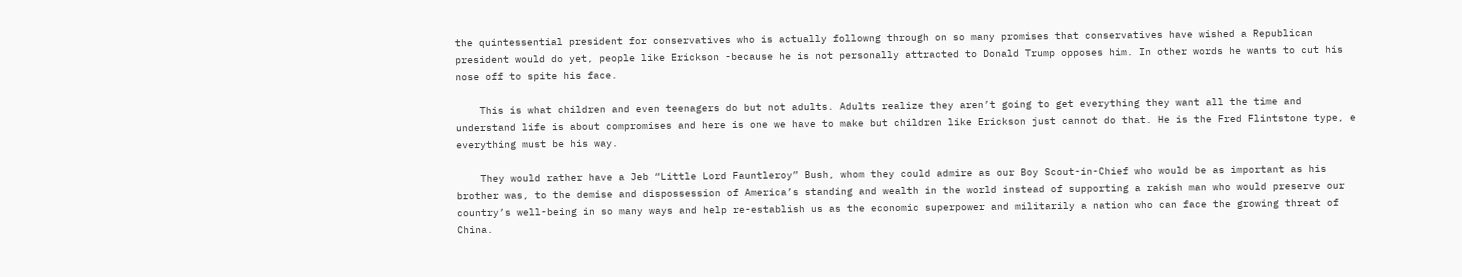the quintessential president for conservatives who is actually followng through on so many promises that conservatives have wished a Republican president would do yet, people like Erickson -because he is not personally attracted to Donald Trump opposes him. In other words he wants to cut his nose off to spite his face.

    This is what children and even teenagers do but not adults. Adults realize they aren’t going to get everything they want all the time and understand life is about compromises and here is one we have to make but children like Erickson just cannot do that. He is the Fred Flintstone type, e everything must be his way.

    They would rather have a Jeb “Little Lord Fauntleroy” Bush, whom they could admire as our Boy Scout-in-Chief who would be as important as his brother was, to the demise and dispossession of America’s standing and wealth in the world instead of supporting a rakish man who would preserve our country’s well-being in so many ways and help re-establish us as the economic superpower and militarily a nation who can face the growing threat of China.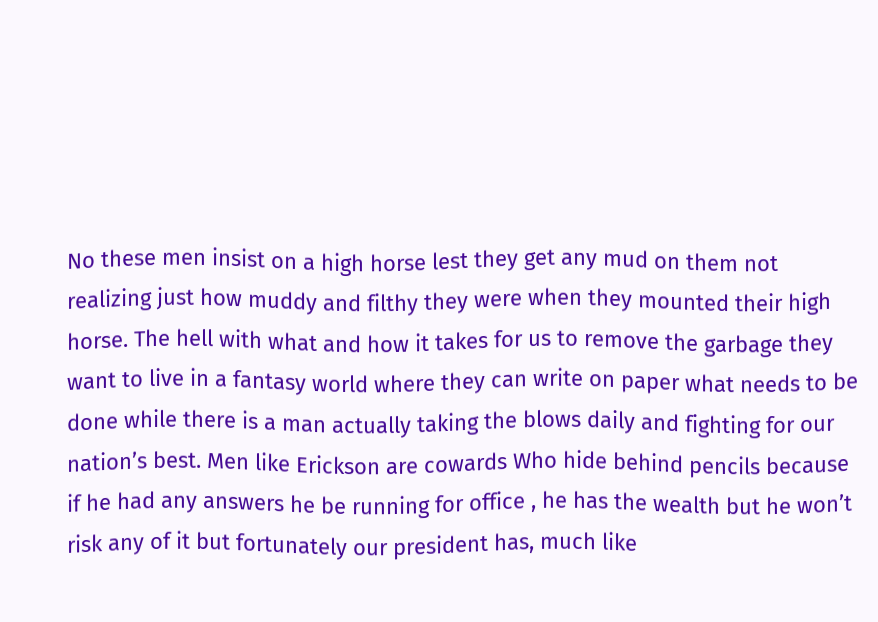No these men insist on a high horse lest they get any mud on them not realizing just how muddy and filthy they were when they mounted their high horse. The hell with what and how it takes for us to remove the garbage they want to live in a fantasy world where they can write on paper what needs to be done while there is a man actually taking the blows daily and fighting for our nation’s best. Men like Erickson are cowards Who hide behind pencils because if he had any answers he be running for office , he has the wealth but he won’t risk any of it but fortunately our president has, much like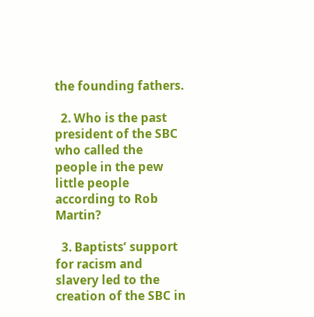the founding fathers.

  2. Who is the past president of the SBC who called the people in the pew little people according to Rob Martin?

  3. Baptists’ support for racism and slavery led to the creation of the SBC in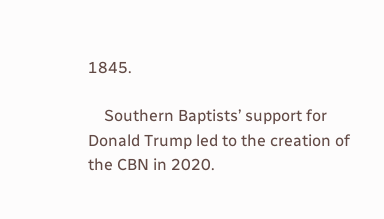1845.

    Southern Baptists’ support for Donald Trump led to the creation of the CBN in 2020.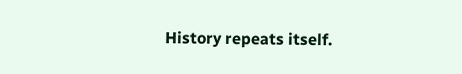History repeats itself.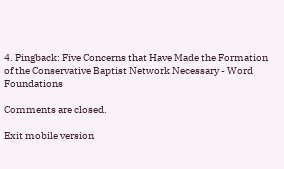4. Pingback: Five Concerns that Have Made the Formation of the Conservative Baptist Network Necessary - Word Foundations

Comments are closed.

Exit mobile version